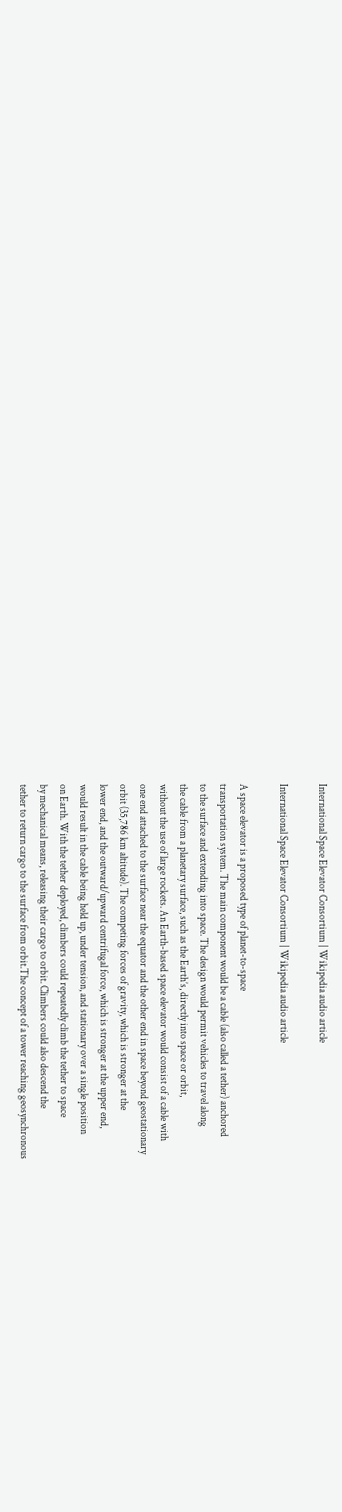International Space Elevator Consortium | Wikipedia audio article

International Space Elevator Consortium | Wikipedia audio article

A space elevator is a proposed type of planet-to-space
transportation system. The main component would be a cable (also called a tether) anchored
to the surface and extending into space. The design would permit vehicles to travel along
the cable from a planetary surface, such as the Earth’s, directly into space or orbit,
without the use of large rockets. An Earth-based space elevator would consist of a cable with
one end attached to the surface near the equator and the other end in space beyond geostationary
orbit (35,786 km altitude). The competing forces of gravity, which is stronger at the
lower end, and the outward/upward centrifugal force, which is stronger at the upper end,
would result in the cable being held up, under tension, and stationary over a single position
on Earth. With the tether deployed, climbers could repeatedly climb the tether to space
by mechanical means, releasing their cargo to orbit. Climbers could also descend the
tether to return cargo to the surface from orbit.The concept of a tower reaching geosynchronous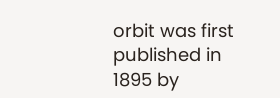orbit was first published in 1895 by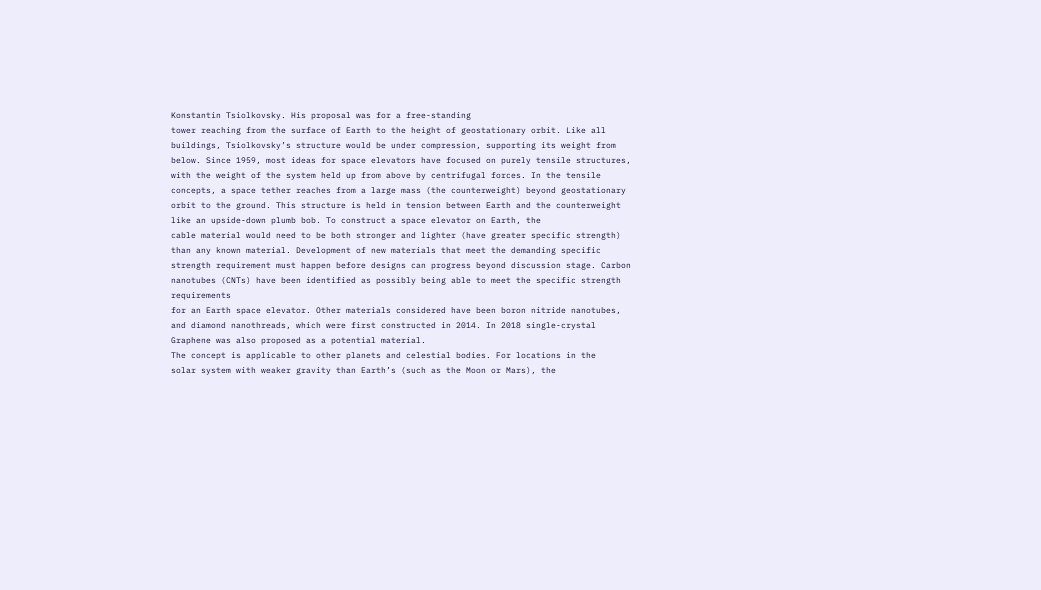Konstantin Tsiolkovsky. His proposal was for a free-standing
tower reaching from the surface of Earth to the height of geostationary orbit. Like all
buildings, Tsiolkovsky’s structure would be under compression, supporting its weight from
below. Since 1959, most ideas for space elevators have focused on purely tensile structures,
with the weight of the system held up from above by centrifugal forces. In the tensile
concepts, a space tether reaches from a large mass (the counterweight) beyond geostationary
orbit to the ground. This structure is held in tension between Earth and the counterweight
like an upside-down plumb bob. To construct a space elevator on Earth, the
cable material would need to be both stronger and lighter (have greater specific strength)
than any known material. Development of new materials that meet the demanding specific
strength requirement must happen before designs can progress beyond discussion stage. Carbon
nanotubes (CNTs) have been identified as possibly being able to meet the specific strength requirements
for an Earth space elevator. Other materials considered have been boron nitride nanotubes,
and diamond nanothreads, which were first constructed in 2014. In 2018 single-crystal
Graphene was also proposed as a potential material.
The concept is applicable to other planets and celestial bodies. For locations in the
solar system with weaker gravity than Earth’s (such as the Moon or Mars), the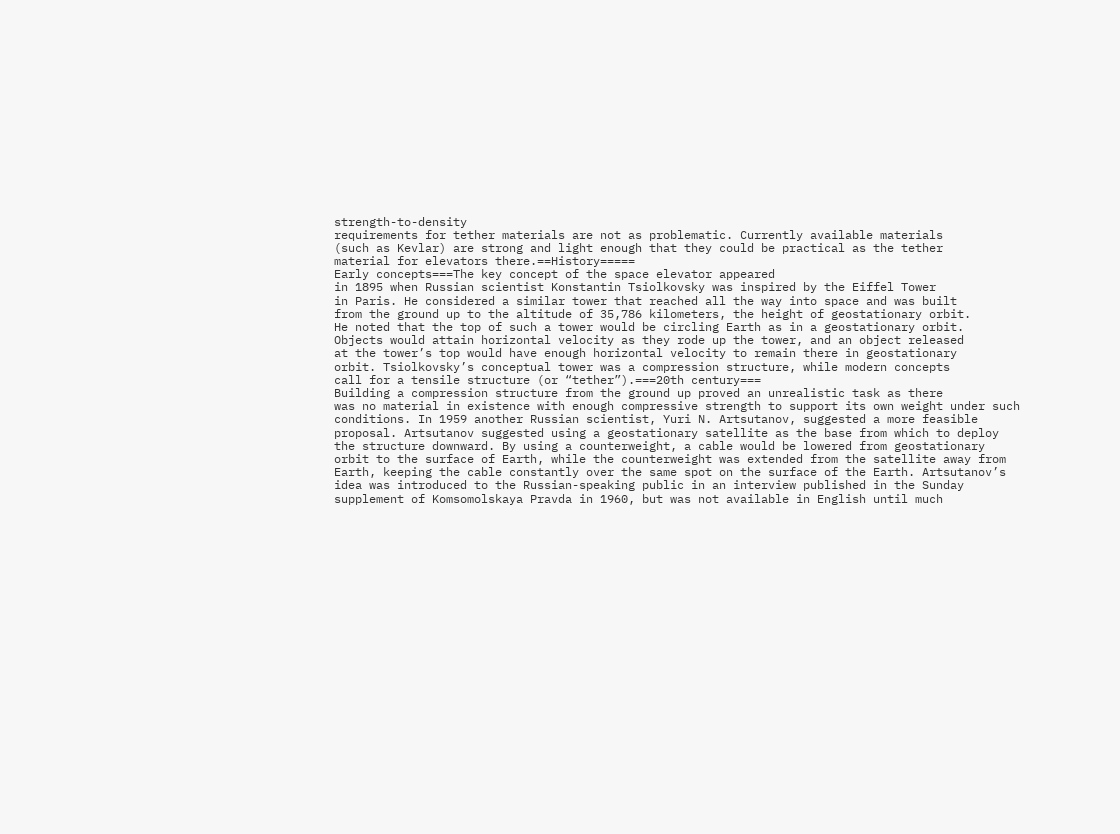strength-to-density
requirements for tether materials are not as problematic. Currently available materials
(such as Kevlar) are strong and light enough that they could be practical as the tether
material for elevators there.==History=====
Early concepts===The key concept of the space elevator appeared
in 1895 when Russian scientist Konstantin Tsiolkovsky was inspired by the Eiffel Tower
in Paris. He considered a similar tower that reached all the way into space and was built
from the ground up to the altitude of 35,786 kilometers, the height of geostationary orbit.
He noted that the top of such a tower would be circling Earth as in a geostationary orbit.
Objects would attain horizontal velocity as they rode up the tower, and an object released
at the tower’s top would have enough horizontal velocity to remain there in geostationary
orbit. Tsiolkovsky’s conceptual tower was a compression structure, while modern concepts
call for a tensile structure (or “tether”).===20th century===
Building a compression structure from the ground up proved an unrealistic task as there
was no material in existence with enough compressive strength to support its own weight under such
conditions. In 1959 another Russian scientist, Yuri N. Artsutanov, suggested a more feasible
proposal. Artsutanov suggested using a geostationary satellite as the base from which to deploy
the structure downward. By using a counterweight, a cable would be lowered from geostationary
orbit to the surface of Earth, while the counterweight was extended from the satellite away from
Earth, keeping the cable constantly over the same spot on the surface of the Earth. Artsutanov’s
idea was introduced to the Russian-speaking public in an interview published in the Sunday
supplement of Komsomolskaya Pravda in 1960, but was not available in English until much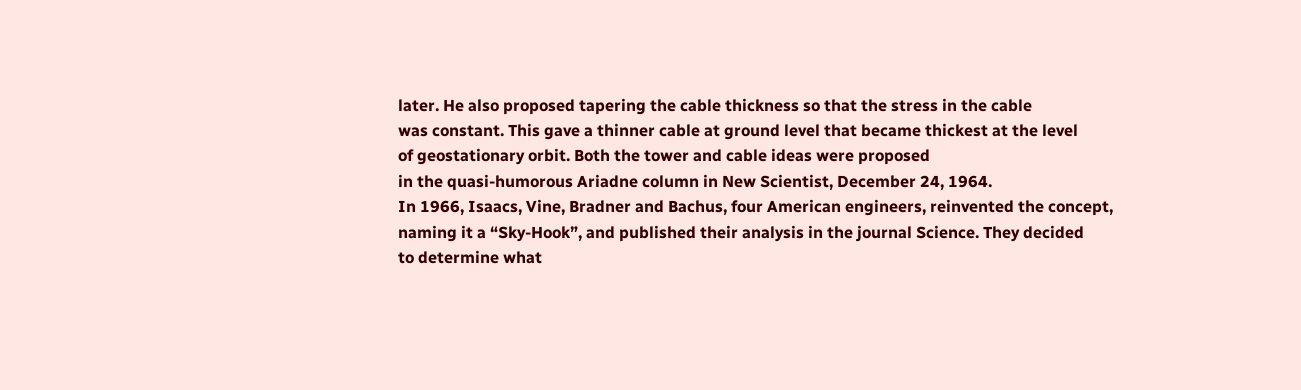later. He also proposed tapering the cable thickness so that the stress in the cable
was constant. This gave a thinner cable at ground level that became thickest at the level
of geostationary orbit. Both the tower and cable ideas were proposed
in the quasi-humorous Ariadne column in New Scientist, December 24, 1964.
In 1966, Isaacs, Vine, Bradner and Bachus, four American engineers, reinvented the concept,
naming it a “Sky-Hook”, and published their analysis in the journal Science. They decided
to determine what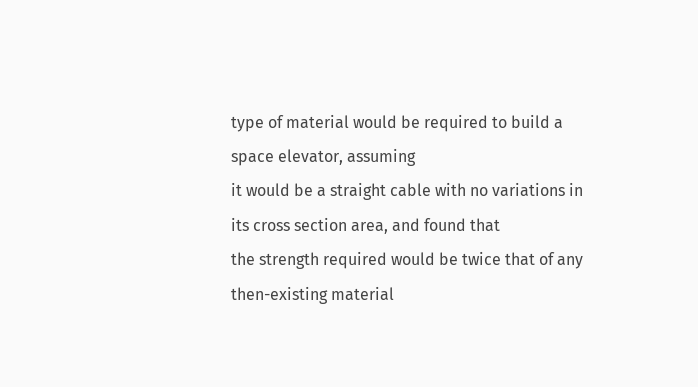type of material would be required to build a space elevator, assuming
it would be a straight cable with no variations in its cross section area, and found that
the strength required would be twice that of any then-existing material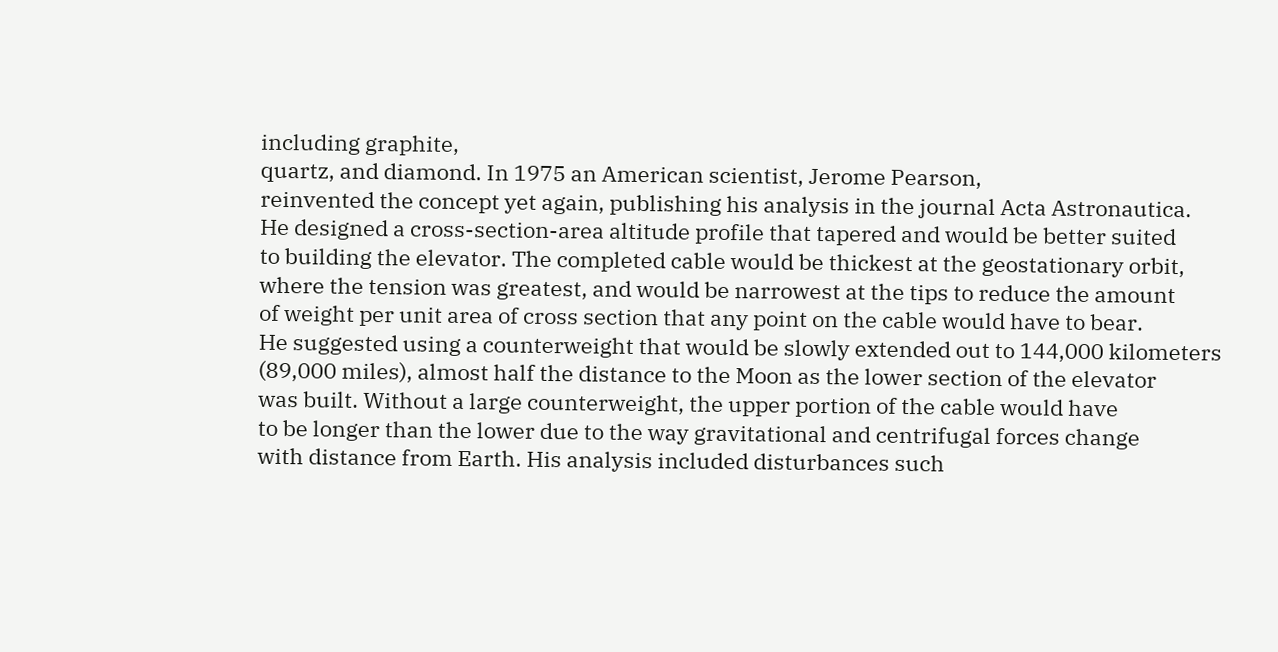including graphite,
quartz, and diamond. In 1975 an American scientist, Jerome Pearson,
reinvented the concept yet again, publishing his analysis in the journal Acta Astronautica.
He designed a cross-section-area altitude profile that tapered and would be better suited
to building the elevator. The completed cable would be thickest at the geostationary orbit,
where the tension was greatest, and would be narrowest at the tips to reduce the amount
of weight per unit area of cross section that any point on the cable would have to bear.
He suggested using a counterweight that would be slowly extended out to 144,000 kilometers
(89,000 miles), almost half the distance to the Moon as the lower section of the elevator
was built. Without a large counterweight, the upper portion of the cable would have
to be longer than the lower due to the way gravitational and centrifugal forces change
with distance from Earth. His analysis included disturbances such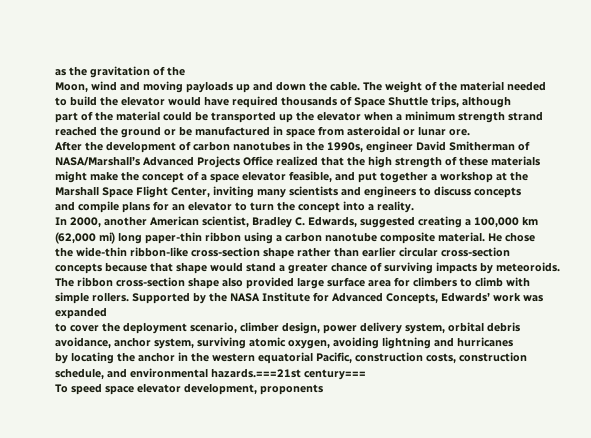as the gravitation of the
Moon, wind and moving payloads up and down the cable. The weight of the material needed
to build the elevator would have required thousands of Space Shuttle trips, although
part of the material could be transported up the elevator when a minimum strength strand
reached the ground or be manufactured in space from asteroidal or lunar ore.
After the development of carbon nanotubes in the 1990s, engineer David Smitherman of
NASA/Marshall’s Advanced Projects Office realized that the high strength of these materials
might make the concept of a space elevator feasible, and put together a workshop at the
Marshall Space Flight Center, inviting many scientists and engineers to discuss concepts
and compile plans for an elevator to turn the concept into a reality.
In 2000, another American scientist, Bradley C. Edwards, suggested creating a 100,000 km
(62,000 mi) long paper-thin ribbon using a carbon nanotube composite material. He chose
the wide-thin ribbon-like cross-section shape rather than earlier circular cross-section
concepts because that shape would stand a greater chance of surviving impacts by meteoroids.
The ribbon cross-section shape also provided large surface area for climbers to climb with
simple rollers. Supported by the NASA Institute for Advanced Concepts, Edwards’ work was expanded
to cover the deployment scenario, climber design, power delivery system, orbital debris
avoidance, anchor system, surviving atomic oxygen, avoiding lightning and hurricanes
by locating the anchor in the western equatorial Pacific, construction costs, construction
schedule, and environmental hazards.===21st century===
To speed space elevator development, proponents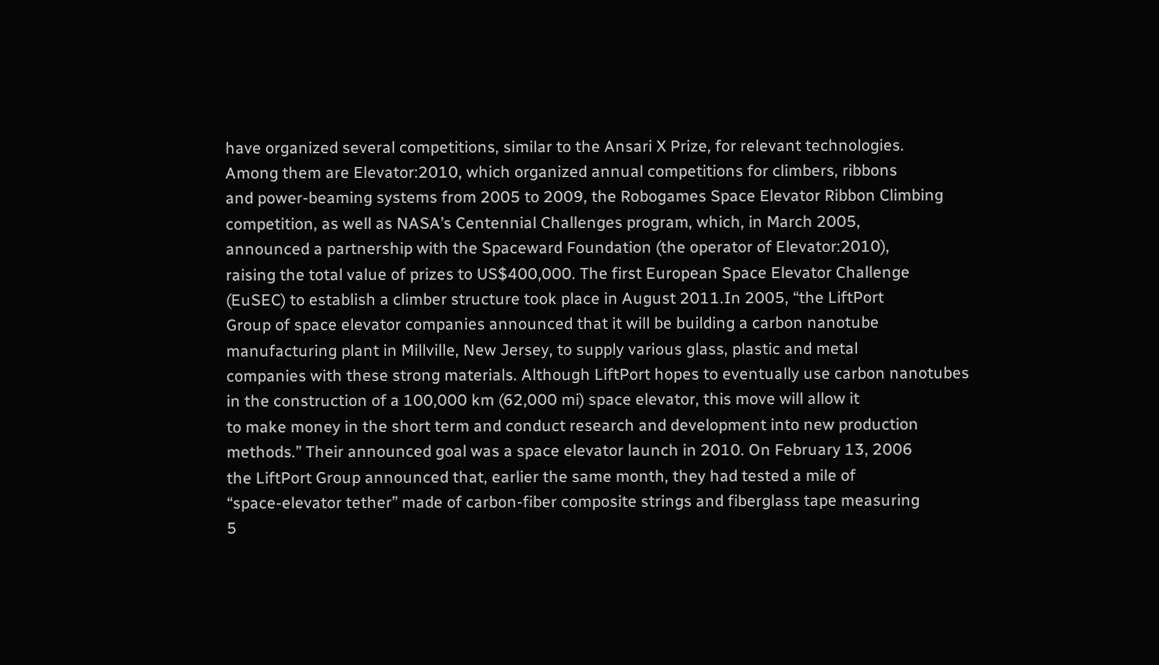have organized several competitions, similar to the Ansari X Prize, for relevant technologies.
Among them are Elevator:2010, which organized annual competitions for climbers, ribbons
and power-beaming systems from 2005 to 2009, the Robogames Space Elevator Ribbon Climbing
competition, as well as NASA’s Centennial Challenges program, which, in March 2005,
announced a partnership with the Spaceward Foundation (the operator of Elevator:2010),
raising the total value of prizes to US$400,000. The first European Space Elevator Challenge
(EuSEC) to establish a climber structure took place in August 2011.In 2005, “the LiftPort
Group of space elevator companies announced that it will be building a carbon nanotube
manufacturing plant in Millville, New Jersey, to supply various glass, plastic and metal
companies with these strong materials. Although LiftPort hopes to eventually use carbon nanotubes
in the construction of a 100,000 km (62,000 mi) space elevator, this move will allow it
to make money in the short term and conduct research and development into new production
methods.” Their announced goal was a space elevator launch in 2010. On February 13, 2006
the LiftPort Group announced that, earlier the same month, they had tested a mile of
“space-elevator tether” made of carbon-fiber composite strings and fiberglass tape measuring
5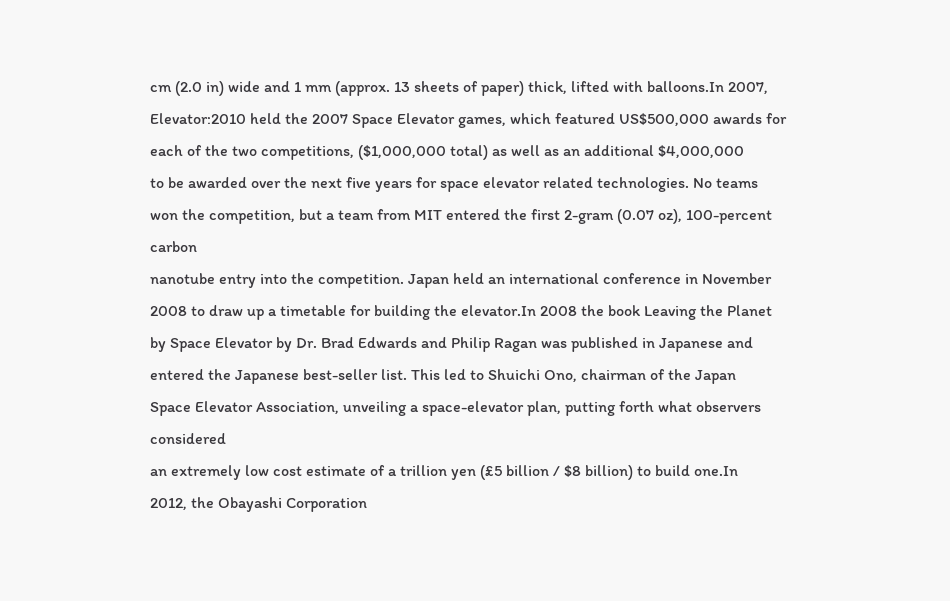cm (2.0 in) wide and 1 mm (approx. 13 sheets of paper) thick, lifted with balloons.In 2007,
Elevator:2010 held the 2007 Space Elevator games, which featured US$500,000 awards for
each of the two competitions, ($1,000,000 total) as well as an additional $4,000,000
to be awarded over the next five years for space elevator related technologies. No teams
won the competition, but a team from MIT entered the first 2-gram (0.07 oz), 100-percent carbon
nanotube entry into the competition. Japan held an international conference in November
2008 to draw up a timetable for building the elevator.In 2008 the book Leaving the Planet
by Space Elevator by Dr. Brad Edwards and Philip Ragan was published in Japanese and
entered the Japanese best-seller list. This led to Shuichi Ono, chairman of the Japan
Space Elevator Association, unveiling a space-elevator plan, putting forth what observers considered
an extremely low cost estimate of a trillion yen (£5 billion / $8 billion) to build one.In
2012, the Obayashi Corporation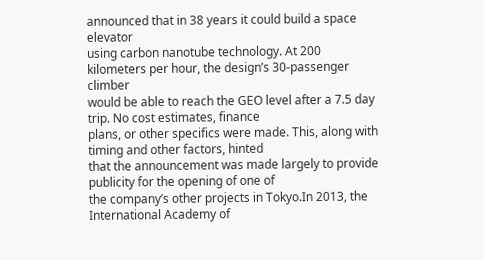announced that in 38 years it could build a space elevator
using carbon nanotube technology. At 200 kilometers per hour, the design’s 30-passenger climber
would be able to reach the GEO level after a 7.5 day trip. No cost estimates, finance
plans, or other specifics were made. This, along with timing and other factors, hinted
that the announcement was made largely to provide publicity for the opening of one of
the company’s other projects in Tokyo.In 2013, the International Academy of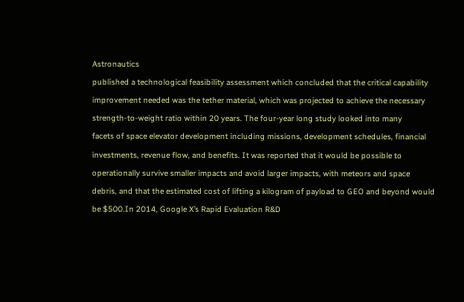Astronautics
published a technological feasibility assessment which concluded that the critical capability
improvement needed was the tether material, which was projected to achieve the necessary
strength-to-weight ratio within 20 years. The four-year long study looked into many
facets of space elevator development including missions, development schedules, financial
investments, revenue flow, and benefits. It was reported that it would be possible to
operationally survive smaller impacts and avoid larger impacts, with meteors and space
debris, and that the estimated cost of lifting a kilogram of payload to GEO and beyond would
be $500.In 2014, Google X’s Rapid Evaluation R&D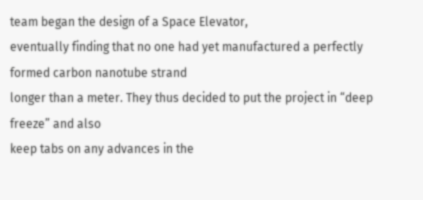team began the design of a Space Elevator,
eventually finding that no one had yet manufactured a perfectly formed carbon nanotube strand
longer than a meter. They thus decided to put the project in “deep freeze” and also
keep tabs on any advances in the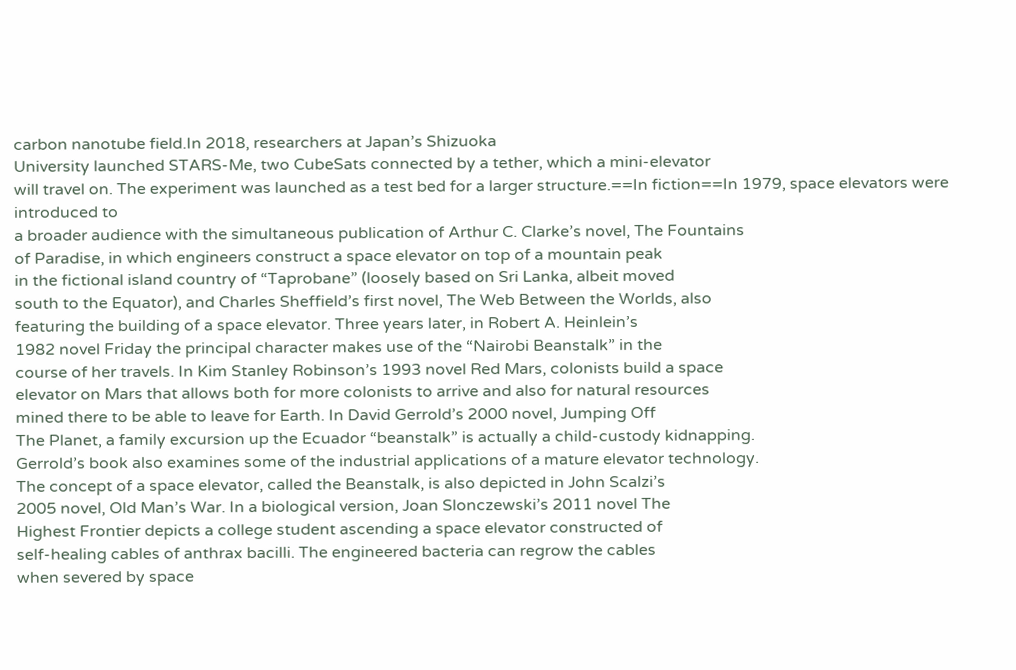carbon nanotube field.In 2018, researchers at Japan’s Shizuoka
University launched STARS-Me, two CubeSats connected by a tether, which a mini-elevator
will travel on. The experiment was launched as a test bed for a larger structure.==In fiction==In 1979, space elevators were introduced to
a broader audience with the simultaneous publication of Arthur C. Clarke’s novel, The Fountains
of Paradise, in which engineers construct a space elevator on top of a mountain peak
in the fictional island country of “Taprobane” (loosely based on Sri Lanka, albeit moved
south to the Equator), and Charles Sheffield’s first novel, The Web Between the Worlds, also
featuring the building of a space elevator. Three years later, in Robert A. Heinlein’s
1982 novel Friday the principal character makes use of the “Nairobi Beanstalk” in the
course of her travels. In Kim Stanley Robinson’s 1993 novel Red Mars, colonists build a space
elevator on Mars that allows both for more colonists to arrive and also for natural resources
mined there to be able to leave for Earth. In David Gerrold’s 2000 novel, Jumping Off
The Planet, a family excursion up the Ecuador “beanstalk” is actually a child-custody kidnapping.
Gerrold’s book also examines some of the industrial applications of a mature elevator technology.
The concept of a space elevator, called the Beanstalk, is also depicted in John Scalzi’s
2005 novel, Old Man’s War. In a biological version, Joan Slonczewski’s 2011 novel The
Highest Frontier depicts a college student ascending a space elevator constructed of
self-healing cables of anthrax bacilli. The engineered bacteria can regrow the cables
when severed by space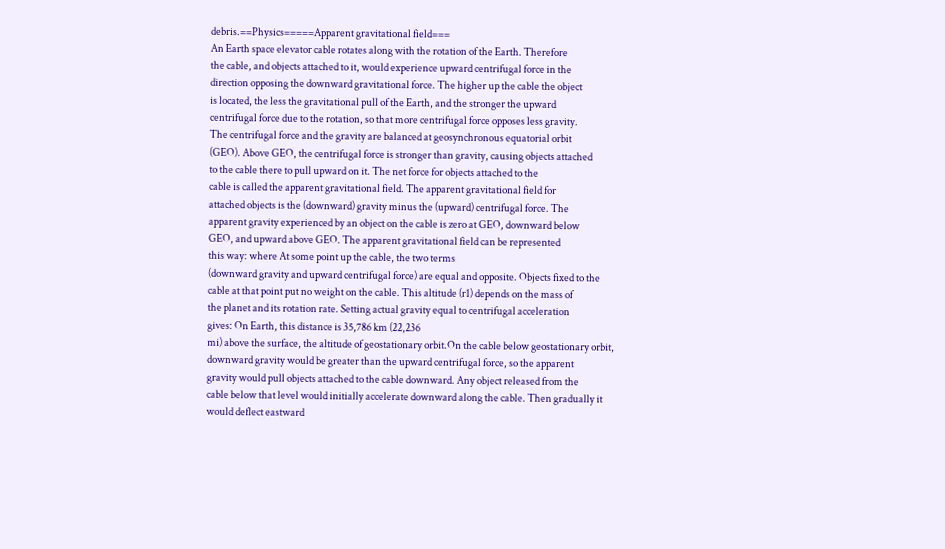debris.==Physics=====Apparent gravitational field===
An Earth space elevator cable rotates along with the rotation of the Earth. Therefore
the cable, and objects attached to it, would experience upward centrifugal force in the
direction opposing the downward gravitational force. The higher up the cable the object
is located, the less the gravitational pull of the Earth, and the stronger the upward
centrifugal force due to the rotation, so that more centrifugal force opposes less gravity.
The centrifugal force and the gravity are balanced at geosynchronous equatorial orbit
(GEO). Above GEO, the centrifugal force is stronger than gravity, causing objects attached
to the cable there to pull upward on it. The net force for objects attached to the
cable is called the apparent gravitational field. The apparent gravitational field for
attached objects is the (downward) gravity minus the (upward) centrifugal force. The
apparent gravity experienced by an object on the cable is zero at GEO, downward below
GEO, and upward above GEO. The apparent gravitational field can be represented
this way: where At some point up the cable, the two terms
(downward gravity and upward centrifugal force) are equal and opposite. Objects fixed to the
cable at that point put no weight on the cable. This altitude (r1) depends on the mass of
the planet and its rotation rate. Setting actual gravity equal to centrifugal acceleration
gives: On Earth, this distance is 35,786 km (22,236
mi) above the surface, the altitude of geostationary orbit.On the cable below geostationary orbit,
downward gravity would be greater than the upward centrifugal force, so the apparent
gravity would pull objects attached to the cable downward. Any object released from the
cable below that level would initially accelerate downward along the cable. Then gradually it
would deflect eastward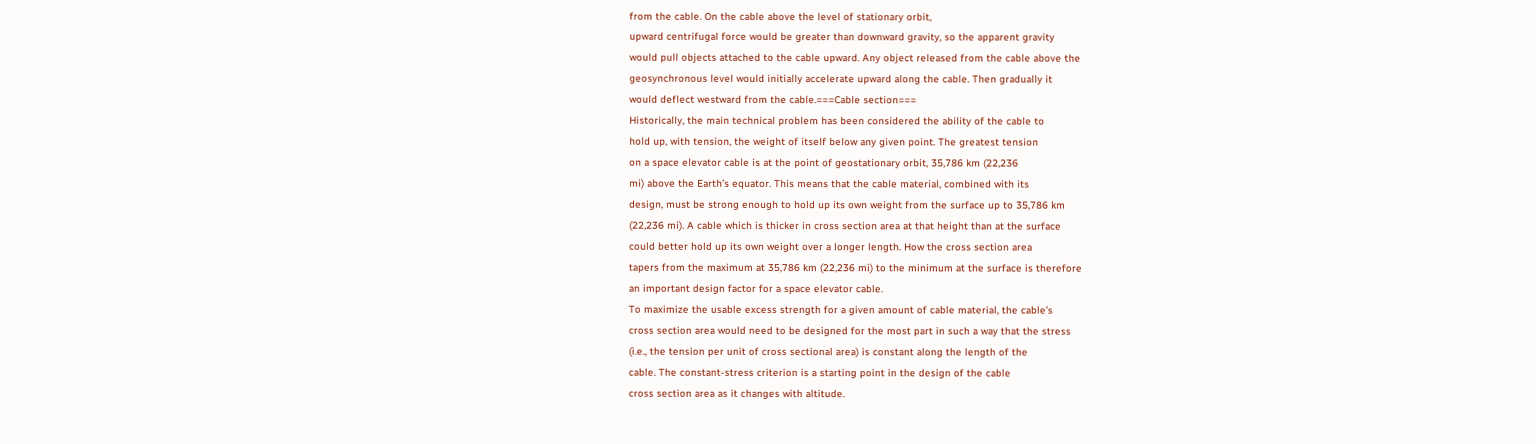from the cable. On the cable above the level of stationary orbit,
upward centrifugal force would be greater than downward gravity, so the apparent gravity
would pull objects attached to the cable upward. Any object released from the cable above the
geosynchronous level would initially accelerate upward along the cable. Then gradually it
would deflect westward from the cable.===Cable section===
Historically, the main technical problem has been considered the ability of the cable to
hold up, with tension, the weight of itself below any given point. The greatest tension
on a space elevator cable is at the point of geostationary orbit, 35,786 km (22,236
mi) above the Earth’s equator. This means that the cable material, combined with its
design, must be strong enough to hold up its own weight from the surface up to 35,786 km
(22,236 mi). A cable which is thicker in cross section area at that height than at the surface
could better hold up its own weight over a longer length. How the cross section area
tapers from the maximum at 35,786 km (22,236 mi) to the minimum at the surface is therefore
an important design factor for a space elevator cable.
To maximize the usable excess strength for a given amount of cable material, the cable’s
cross section area would need to be designed for the most part in such a way that the stress
(i.e., the tension per unit of cross sectional area) is constant along the length of the
cable. The constant-stress criterion is a starting point in the design of the cable
cross section area as it changes with altitude.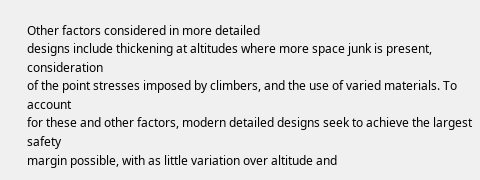Other factors considered in more detailed
designs include thickening at altitudes where more space junk is present, consideration
of the point stresses imposed by climbers, and the use of varied materials. To account
for these and other factors, modern detailed designs seek to achieve the largest safety
margin possible, with as little variation over altitude and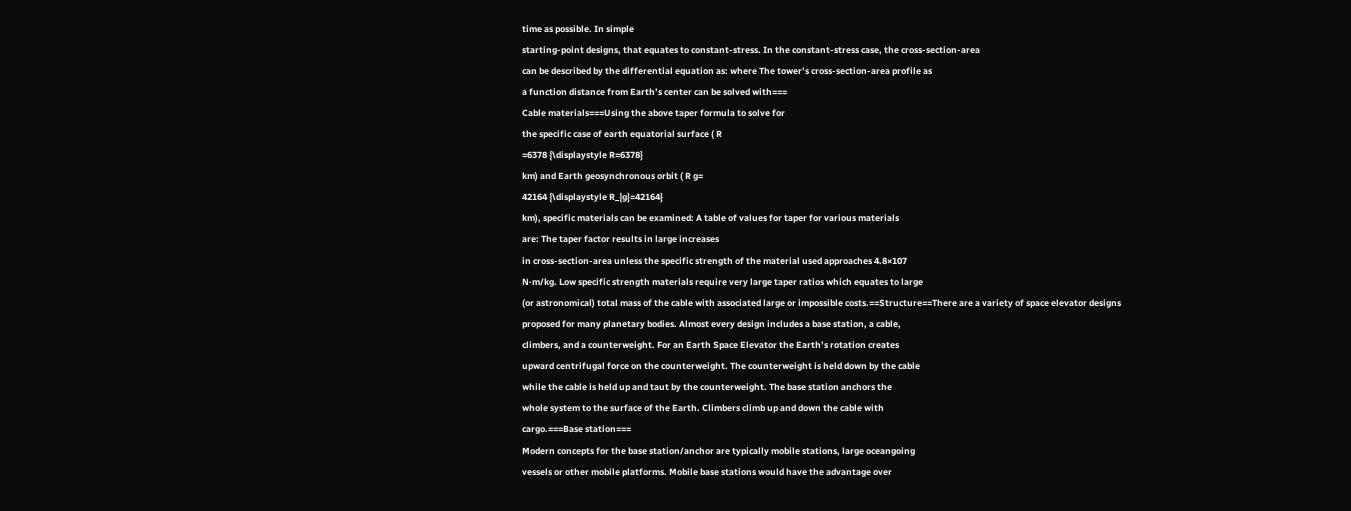time as possible. In simple
starting-point designs, that equates to constant-stress. In the constant-stress case, the cross-section-area
can be described by the differential equation as: where The tower’s cross-section-area profile as
a function distance from Earth’s center can be solved with===
Cable materials===Using the above taper formula to solve for
the specific case of earth equatorial surface ( R
=6378 {\displaystyle R=6378}
km) and Earth geosynchronous orbit ( R g=
42164 {\displaystyle R_{g}=42164}
km), specific materials can be examined: A table of values for taper for various materials
are: The taper factor results in large increases
in cross-section-area unless the specific strength of the material used approaches 4.8×107
N·m/kg. Low specific strength materials require very large taper ratios which equates to large
(or astronomical) total mass of the cable with associated large or impossible costs.==Structure==There are a variety of space elevator designs
proposed for many planetary bodies. Almost every design includes a base station, a cable,
climbers, and a counterweight. For an Earth Space Elevator the Earth’s rotation creates
upward centrifugal force on the counterweight. The counterweight is held down by the cable
while the cable is held up and taut by the counterweight. The base station anchors the
whole system to the surface of the Earth. Climbers climb up and down the cable with
cargo.===Base station===
Modern concepts for the base station/anchor are typically mobile stations, large oceangoing
vessels or other mobile platforms. Mobile base stations would have the advantage over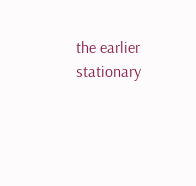the earlier stationary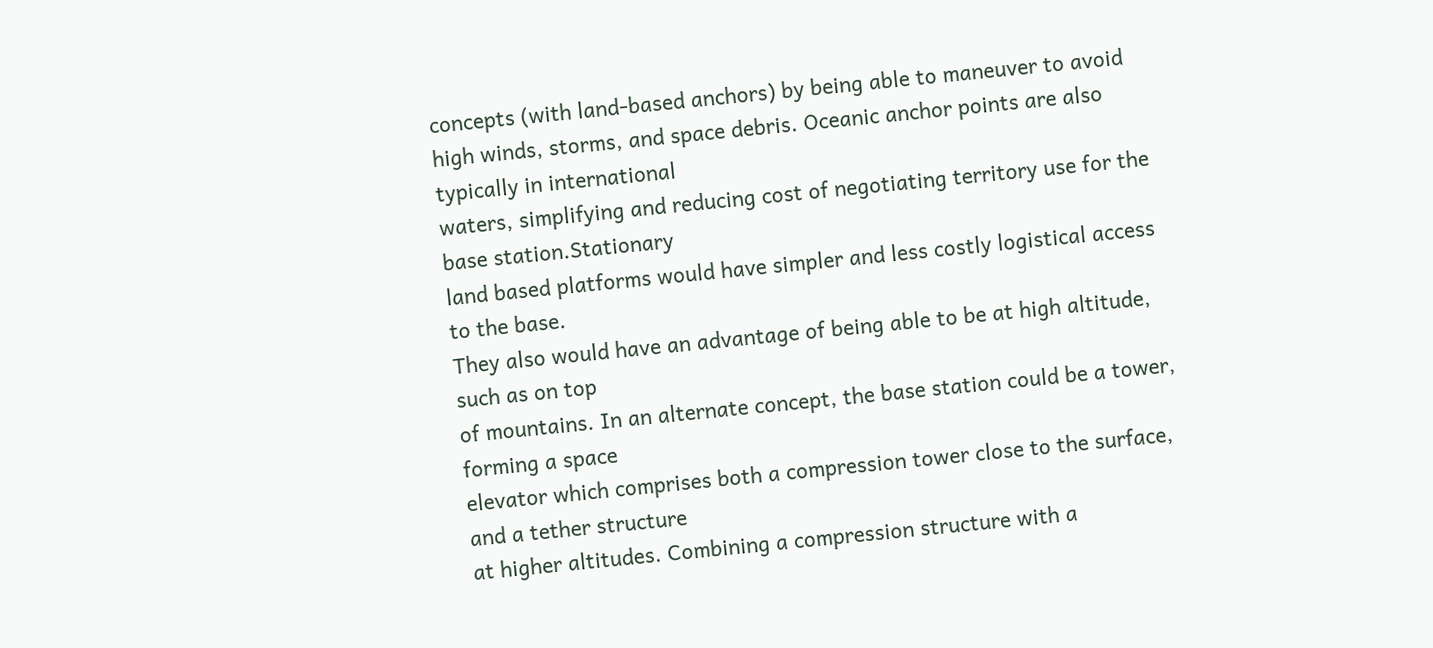concepts (with land-based anchors) by being able to maneuver to avoid
high winds, storms, and space debris. Oceanic anchor points are also typically in international
waters, simplifying and reducing cost of negotiating territory use for the base station.Stationary
land based platforms would have simpler and less costly logistical access to the base.
They also would have an advantage of being able to be at high altitude, such as on top
of mountains. In an alternate concept, the base station could be a tower, forming a space
elevator which comprises both a compression tower close to the surface, and a tether structure
at higher altitudes. Combining a compression structure with a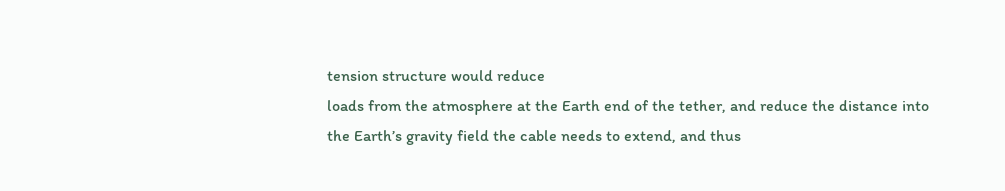tension structure would reduce
loads from the atmosphere at the Earth end of the tether, and reduce the distance into
the Earth’s gravity field the cable needs to extend, and thus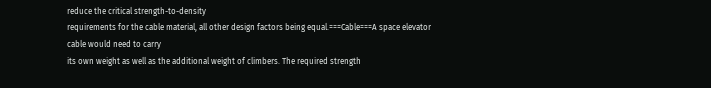reduce the critical strength-to-density
requirements for the cable material, all other design factors being equal.===Cable===A space elevator cable would need to carry
its own weight as well as the additional weight of climbers. The required strength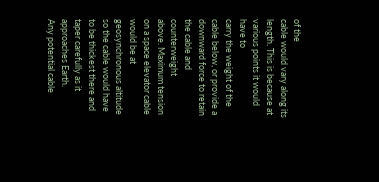of the
cable would vary along its length. This is because at various points it would have to
carry the weight of the cable below, or provide a downward force to retain the cable and counterweight
above. Maximum tension on a space elevator cable would be at geosynchronous altitude
so the cable would have to be thickest there and taper carefully as it approaches Earth.
Any potential cable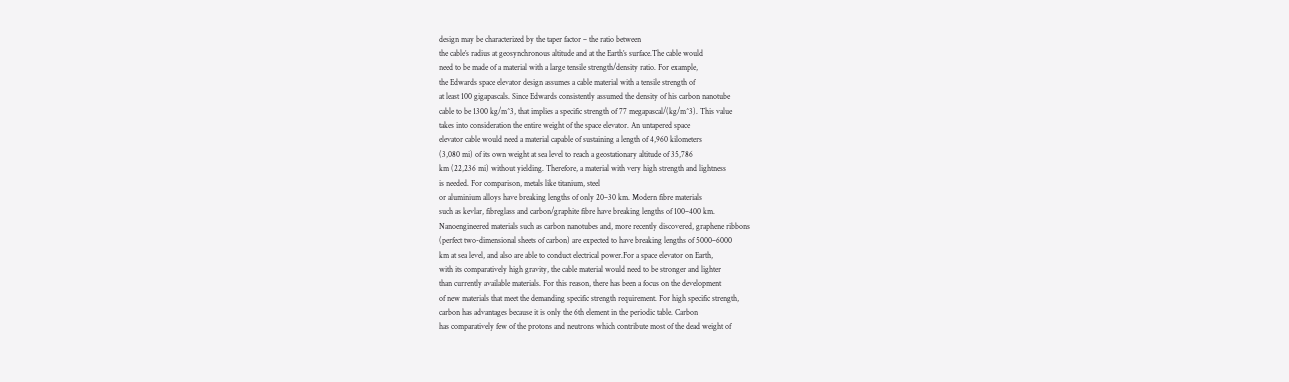design may be characterized by the taper factor – the ratio between
the cable’s radius at geosynchronous altitude and at the Earth’s surface.The cable would
need to be made of a material with a large tensile strength/density ratio. For example,
the Edwards space elevator design assumes a cable material with a tensile strength of
at least 100 gigapascals. Since Edwards consistently assumed the density of his carbon nanotube
cable to be 1300 kg/m^3, that implies a specific strength of 77 megapascal/(kg/m^3). This value
takes into consideration the entire weight of the space elevator. An untapered space
elevator cable would need a material capable of sustaining a length of 4,960 kilometers
(3,080 mi) of its own weight at sea level to reach a geostationary altitude of 35,786
km (22,236 mi) without yielding. Therefore, a material with very high strength and lightness
is needed. For comparison, metals like titanium, steel
or aluminium alloys have breaking lengths of only 20–30 km. Modern fibre materials
such as kevlar, fibreglass and carbon/graphite fibre have breaking lengths of 100–400 km.
Nanoengineered materials such as carbon nanotubes and, more recently discovered, graphene ribbons
(perfect two-dimensional sheets of carbon) are expected to have breaking lengths of 5000–6000
km at sea level, and also are able to conduct electrical power.For a space elevator on Earth,
with its comparatively high gravity, the cable material would need to be stronger and lighter
than currently available materials. For this reason, there has been a focus on the development
of new materials that meet the demanding specific strength requirement. For high specific strength,
carbon has advantages because it is only the 6th element in the periodic table. Carbon
has comparatively few of the protons and neutrons which contribute most of the dead weight of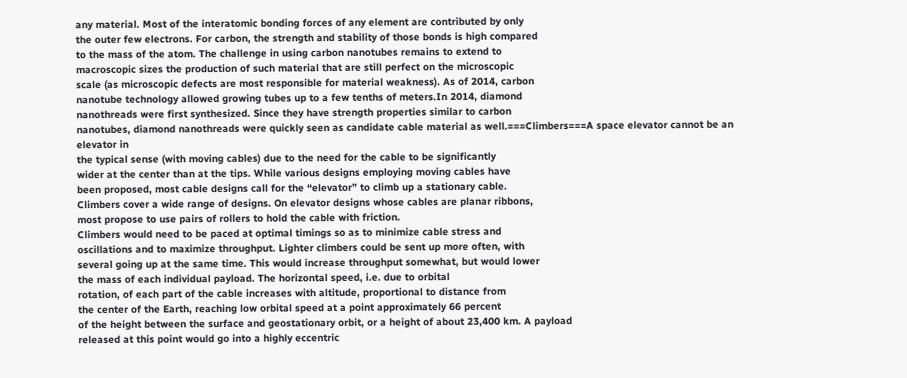any material. Most of the interatomic bonding forces of any element are contributed by only
the outer few electrons. For carbon, the strength and stability of those bonds is high compared
to the mass of the atom. The challenge in using carbon nanotubes remains to extend to
macroscopic sizes the production of such material that are still perfect on the microscopic
scale (as microscopic defects are most responsible for material weakness). As of 2014, carbon
nanotube technology allowed growing tubes up to a few tenths of meters.In 2014, diamond
nanothreads were first synthesized. Since they have strength properties similar to carbon
nanotubes, diamond nanothreads were quickly seen as candidate cable material as well.===Climbers===A space elevator cannot be an elevator in
the typical sense (with moving cables) due to the need for the cable to be significantly
wider at the center than at the tips. While various designs employing moving cables have
been proposed, most cable designs call for the “elevator” to climb up a stationary cable.
Climbers cover a wide range of designs. On elevator designs whose cables are planar ribbons,
most propose to use pairs of rollers to hold the cable with friction.
Climbers would need to be paced at optimal timings so as to minimize cable stress and
oscillations and to maximize throughput. Lighter climbers could be sent up more often, with
several going up at the same time. This would increase throughput somewhat, but would lower
the mass of each individual payload. The horizontal speed, i.e. due to orbital
rotation, of each part of the cable increases with altitude, proportional to distance from
the center of the Earth, reaching low orbital speed at a point approximately 66 percent
of the height between the surface and geostationary orbit, or a height of about 23,400 km. A payload
released at this point would go into a highly eccentric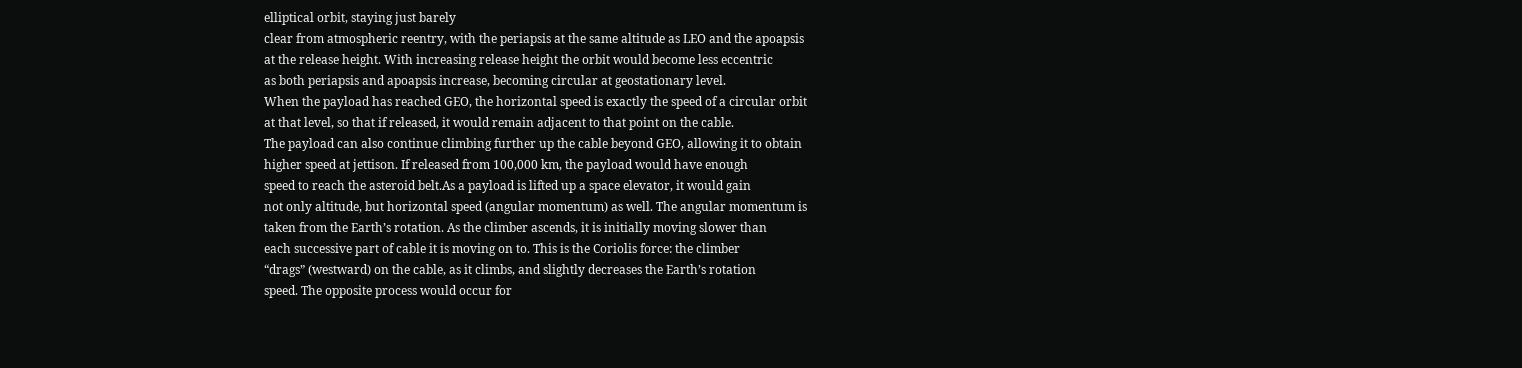elliptical orbit, staying just barely
clear from atmospheric reentry, with the periapsis at the same altitude as LEO and the apoapsis
at the release height. With increasing release height the orbit would become less eccentric
as both periapsis and apoapsis increase, becoming circular at geostationary level.
When the payload has reached GEO, the horizontal speed is exactly the speed of a circular orbit
at that level, so that if released, it would remain adjacent to that point on the cable.
The payload can also continue climbing further up the cable beyond GEO, allowing it to obtain
higher speed at jettison. If released from 100,000 km, the payload would have enough
speed to reach the asteroid belt.As a payload is lifted up a space elevator, it would gain
not only altitude, but horizontal speed (angular momentum) as well. The angular momentum is
taken from the Earth’s rotation. As the climber ascends, it is initially moving slower than
each successive part of cable it is moving on to. This is the Coriolis force: the climber
“drags” (westward) on the cable, as it climbs, and slightly decreases the Earth’s rotation
speed. The opposite process would occur for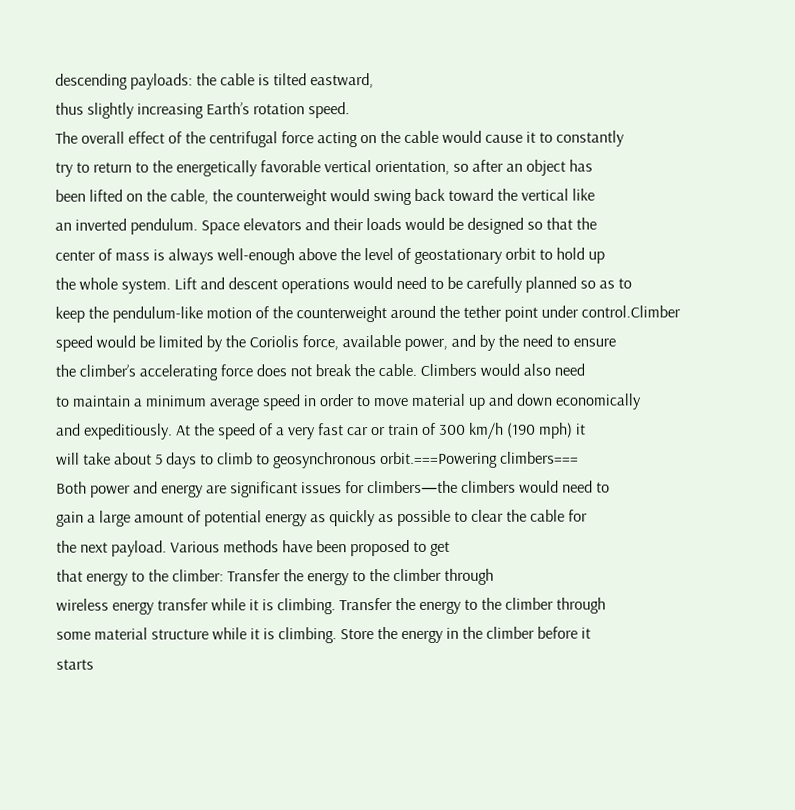descending payloads: the cable is tilted eastward,
thus slightly increasing Earth’s rotation speed.
The overall effect of the centrifugal force acting on the cable would cause it to constantly
try to return to the energetically favorable vertical orientation, so after an object has
been lifted on the cable, the counterweight would swing back toward the vertical like
an inverted pendulum. Space elevators and their loads would be designed so that the
center of mass is always well-enough above the level of geostationary orbit to hold up
the whole system. Lift and descent operations would need to be carefully planned so as to
keep the pendulum-like motion of the counterweight around the tether point under control.Climber
speed would be limited by the Coriolis force, available power, and by the need to ensure
the climber’s accelerating force does not break the cable. Climbers would also need
to maintain a minimum average speed in order to move material up and down economically
and expeditiously. At the speed of a very fast car or train of 300 km/h (190 mph) it
will take about 5 days to climb to geosynchronous orbit.===Powering climbers===
Both power and energy are significant issues for climbers—the climbers would need to
gain a large amount of potential energy as quickly as possible to clear the cable for
the next payload. Various methods have been proposed to get
that energy to the climber: Transfer the energy to the climber through
wireless energy transfer while it is climbing. Transfer the energy to the climber through
some material structure while it is climbing. Store the energy in the climber before it
starts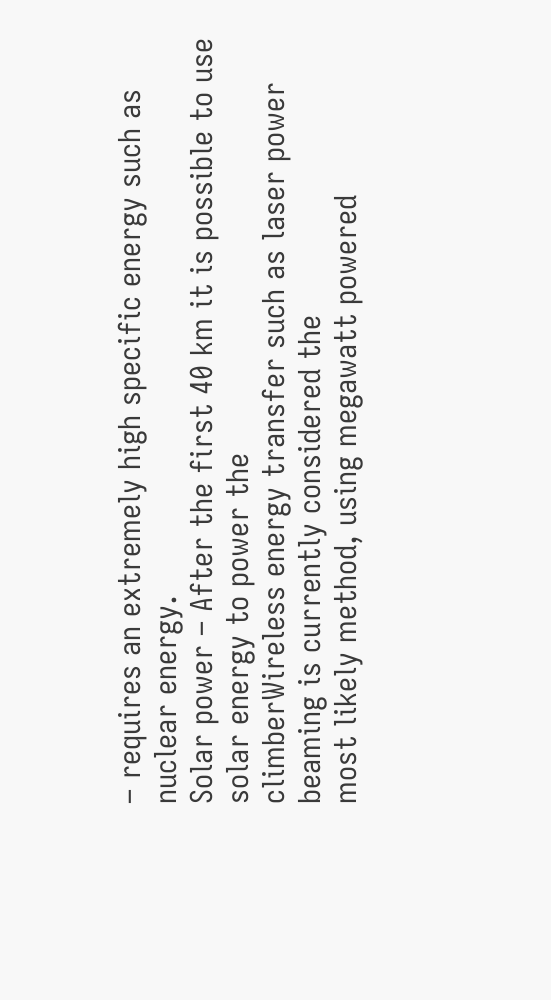– requires an extremely high specific energy such as nuclear energy.
Solar power – After the first 40 km it is possible to use solar energy to power the
climberWireless energy transfer such as laser power beaming is currently considered the
most likely method, using megawatt powered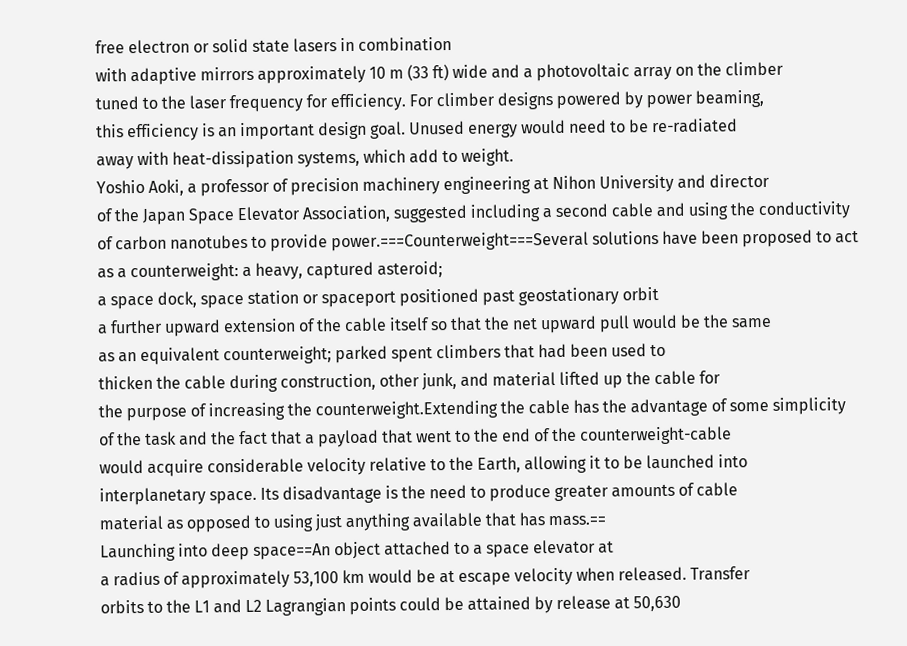free electron or solid state lasers in combination
with adaptive mirrors approximately 10 m (33 ft) wide and a photovoltaic array on the climber
tuned to the laser frequency for efficiency. For climber designs powered by power beaming,
this efficiency is an important design goal. Unused energy would need to be re-radiated
away with heat-dissipation systems, which add to weight.
Yoshio Aoki, a professor of precision machinery engineering at Nihon University and director
of the Japan Space Elevator Association, suggested including a second cable and using the conductivity
of carbon nanotubes to provide power.===Counterweight===Several solutions have been proposed to act
as a counterweight: a heavy, captured asteroid;
a space dock, space station or spaceport positioned past geostationary orbit
a further upward extension of the cable itself so that the net upward pull would be the same
as an equivalent counterweight; parked spent climbers that had been used to
thicken the cable during construction, other junk, and material lifted up the cable for
the purpose of increasing the counterweight.Extending the cable has the advantage of some simplicity
of the task and the fact that a payload that went to the end of the counterweight-cable
would acquire considerable velocity relative to the Earth, allowing it to be launched into
interplanetary space. Its disadvantage is the need to produce greater amounts of cable
material as opposed to using just anything available that has mass.==
Launching into deep space==An object attached to a space elevator at
a radius of approximately 53,100 km would be at escape velocity when released. Transfer
orbits to the L1 and L2 Lagrangian points could be attained by release at 50,630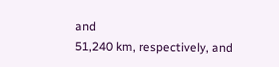and
51,240 km, respectively, and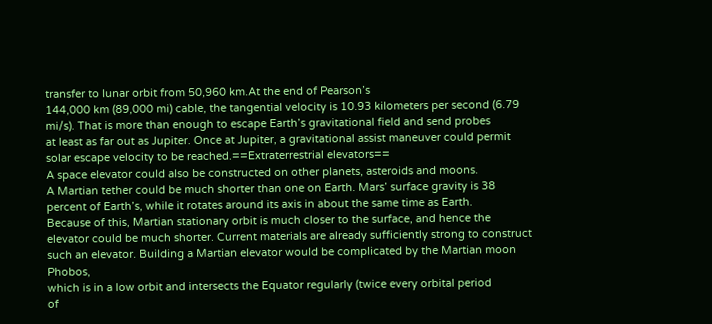transfer to lunar orbit from 50,960 km.At the end of Pearson’s
144,000 km (89,000 mi) cable, the tangential velocity is 10.93 kilometers per second (6.79
mi/s). That is more than enough to escape Earth’s gravitational field and send probes
at least as far out as Jupiter. Once at Jupiter, a gravitational assist maneuver could permit
solar escape velocity to be reached.==Extraterrestrial elevators==
A space elevator could also be constructed on other planets, asteroids and moons.
A Martian tether could be much shorter than one on Earth. Mars’ surface gravity is 38
percent of Earth’s, while it rotates around its axis in about the same time as Earth.
Because of this, Martian stationary orbit is much closer to the surface, and hence the
elevator could be much shorter. Current materials are already sufficiently strong to construct
such an elevator. Building a Martian elevator would be complicated by the Martian moon Phobos,
which is in a low orbit and intersects the Equator regularly (twice every orbital period
of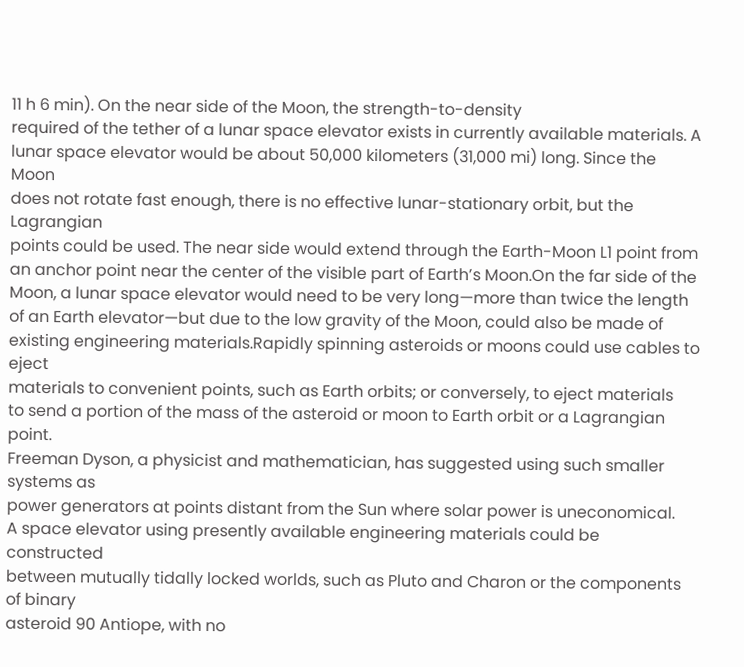11 h 6 min). On the near side of the Moon, the strength-to-density
required of the tether of a lunar space elevator exists in currently available materials. A
lunar space elevator would be about 50,000 kilometers (31,000 mi) long. Since the Moon
does not rotate fast enough, there is no effective lunar-stationary orbit, but the Lagrangian
points could be used. The near side would extend through the Earth-Moon L1 point from
an anchor point near the center of the visible part of Earth’s Moon.On the far side of the
Moon, a lunar space elevator would need to be very long—more than twice the length
of an Earth elevator—but due to the low gravity of the Moon, could also be made of
existing engineering materials.Rapidly spinning asteroids or moons could use cables to eject
materials to convenient points, such as Earth orbits; or conversely, to eject materials
to send a portion of the mass of the asteroid or moon to Earth orbit or a Lagrangian point.
Freeman Dyson, a physicist and mathematician, has suggested using such smaller systems as
power generators at points distant from the Sun where solar power is uneconomical.
A space elevator using presently available engineering materials could be constructed
between mutually tidally locked worlds, such as Pluto and Charon or the components of binary
asteroid 90 Antiope, with no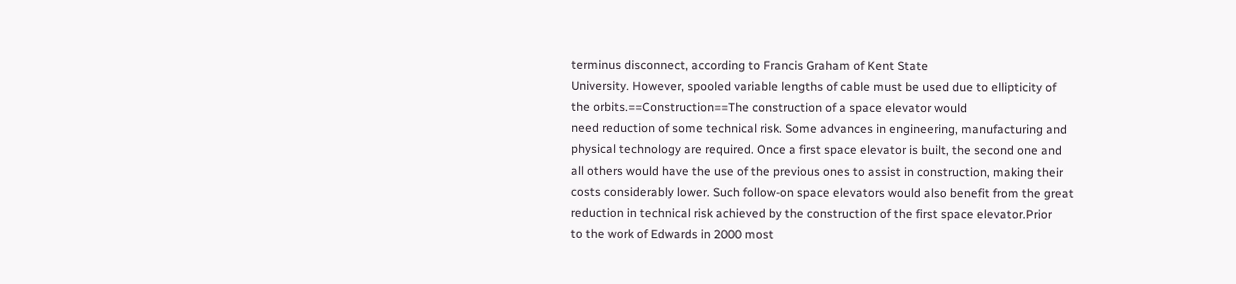terminus disconnect, according to Francis Graham of Kent State
University. However, spooled variable lengths of cable must be used due to ellipticity of
the orbits.==Construction==The construction of a space elevator would
need reduction of some technical risk. Some advances in engineering, manufacturing and
physical technology are required. Once a first space elevator is built, the second one and
all others would have the use of the previous ones to assist in construction, making their
costs considerably lower. Such follow-on space elevators would also benefit from the great
reduction in technical risk achieved by the construction of the first space elevator.Prior
to the work of Edwards in 2000 most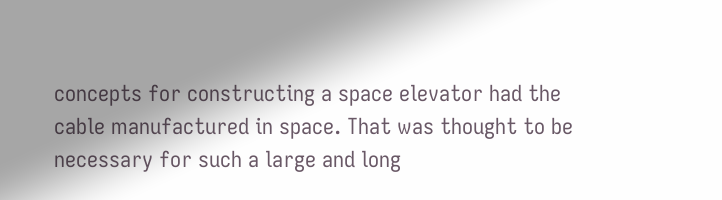concepts for constructing a space elevator had the
cable manufactured in space. That was thought to be necessary for such a large and long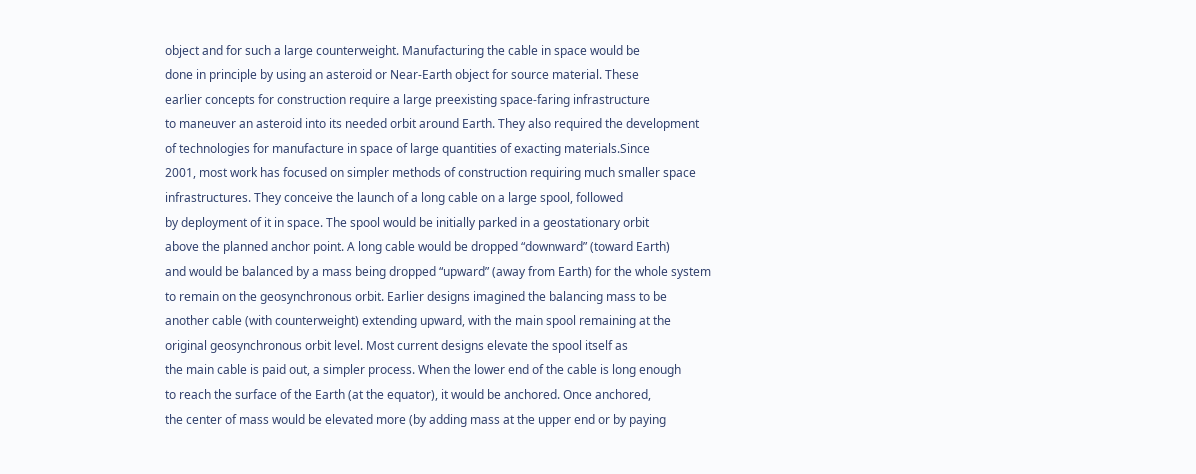object and for such a large counterweight. Manufacturing the cable in space would be
done in principle by using an asteroid or Near-Earth object for source material. These
earlier concepts for construction require a large preexisting space-faring infrastructure
to maneuver an asteroid into its needed orbit around Earth. They also required the development
of technologies for manufacture in space of large quantities of exacting materials.Since
2001, most work has focused on simpler methods of construction requiring much smaller space
infrastructures. They conceive the launch of a long cable on a large spool, followed
by deployment of it in space. The spool would be initially parked in a geostationary orbit
above the planned anchor point. A long cable would be dropped “downward” (toward Earth)
and would be balanced by a mass being dropped “upward” (away from Earth) for the whole system
to remain on the geosynchronous orbit. Earlier designs imagined the balancing mass to be
another cable (with counterweight) extending upward, with the main spool remaining at the
original geosynchronous orbit level. Most current designs elevate the spool itself as
the main cable is paid out, a simpler process. When the lower end of the cable is long enough
to reach the surface of the Earth (at the equator), it would be anchored. Once anchored,
the center of mass would be elevated more (by adding mass at the upper end or by paying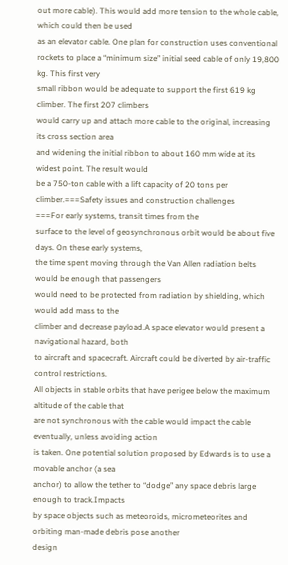out more cable). This would add more tension to the whole cable, which could then be used
as an elevator cable. One plan for construction uses conventional
rockets to place a “minimum size” initial seed cable of only 19,800 kg. This first very
small ribbon would be adequate to support the first 619 kg climber. The first 207 climbers
would carry up and attach more cable to the original, increasing its cross section area
and widening the initial ribbon to about 160 mm wide at its widest point. The result would
be a 750-ton cable with a lift capacity of 20 tons per climber.===Safety issues and construction challenges
===For early systems, transit times from the
surface to the level of geosynchronous orbit would be about five days. On these early systems,
the time spent moving through the Van Allen radiation belts would be enough that passengers
would need to be protected from radiation by shielding, which would add mass to the
climber and decrease payload.A space elevator would present a navigational hazard, both
to aircraft and spacecraft. Aircraft could be diverted by air-traffic control restrictions.
All objects in stable orbits that have perigee below the maximum altitude of the cable that
are not synchronous with the cable would impact the cable eventually, unless avoiding action
is taken. One potential solution proposed by Edwards is to use a movable anchor (a sea
anchor) to allow the tether to “dodge” any space debris large enough to track.Impacts
by space objects such as meteoroids, micrometeorites and orbiting man-made debris pose another
design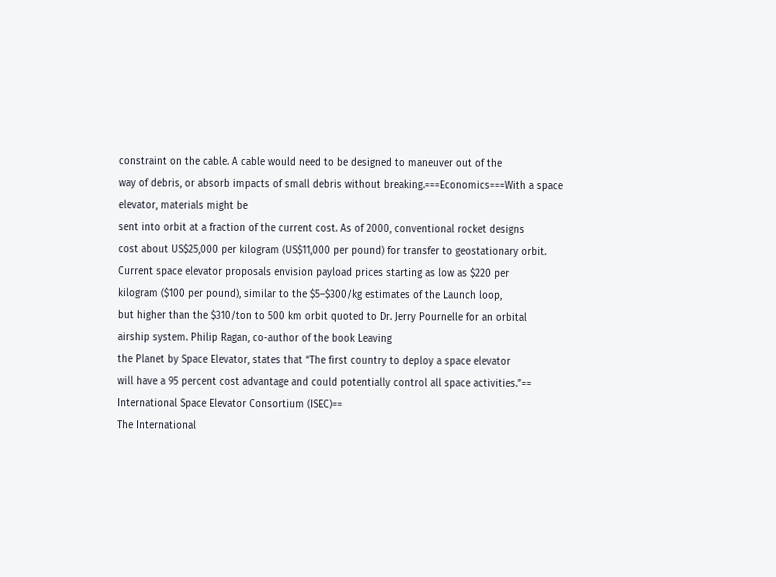constraint on the cable. A cable would need to be designed to maneuver out of the
way of debris, or absorb impacts of small debris without breaking.===Economics===With a space elevator, materials might be
sent into orbit at a fraction of the current cost. As of 2000, conventional rocket designs
cost about US$25,000 per kilogram (US$11,000 per pound) for transfer to geostationary orbit.
Current space elevator proposals envision payload prices starting as low as $220 per
kilogram ($100 per pound), similar to the $5–$300/kg estimates of the Launch loop,
but higher than the $310/ton to 500 km orbit quoted to Dr. Jerry Pournelle for an orbital
airship system. Philip Ragan, co-author of the book Leaving
the Planet by Space Elevator, states that “The first country to deploy a space elevator
will have a 95 percent cost advantage and could potentially control all space activities.”==
International Space Elevator Consortium (ISEC)==
The International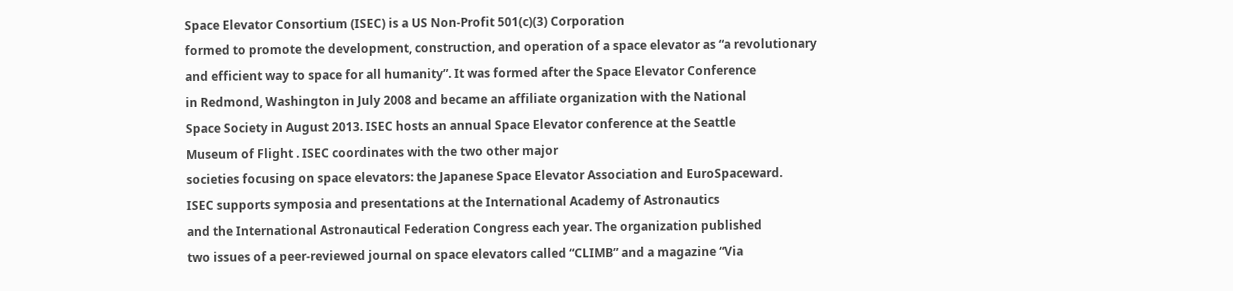Space Elevator Consortium (ISEC) is a US Non-Profit 501(c)(3) Corporation
formed to promote the development, construction, and operation of a space elevator as “a revolutionary
and efficient way to space for all humanity”. It was formed after the Space Elevator Conference
in Redmond, Washington in July 2008 and became an affiliate organization with the National
Space Society in August 2013. ISEC hosts an annual Space Elevator conference at the Seattle
Museum of Flight . ISEC coordinates with the two other major
societies focusing on space elevators: the Japanese Space Elevator Association and EuroSpaceward.
ISEC supports symposia and presentations at the International Academy of Astronautics
and the International Astronautical Federation Congress each year. The organization published
two issues of a peer-reviewed journal on space elevators called “CLIMB” and a magazine “Via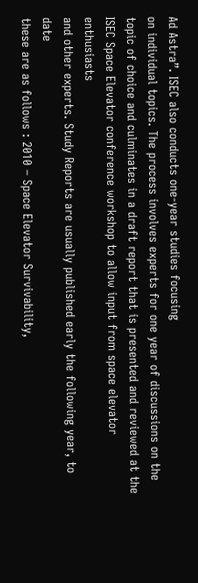Ad Astra”. ISEC also conducts one-year studies focusing
on individual topics. The process involves experts for one year of discussions on the
topic of choice and culminates in a draft report that is presented and reviewed at the
ISEC Space Elevator conference workshop to allow input from space elevator enthusiasts
and other experts. Study Reports are usually published early the following year, to date
these are as follows : 2010 – Space Elevator Survivability,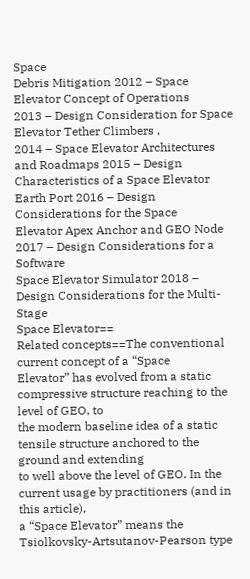Space
Debris Mitigation 2012 – Space Elevator Concept of Operations
2013 – Design Consideration for Space Elevator Tether Climbers ,
2014 – Space Elevator Architectures and Roadmaps 2015 – Design Characteristics of a Space Elevator
Earth Port 2016 – Design Considerations for the Space
Elevator Apex Anchor and GEO Node 2017 – Design Considerations for a Software
Space Elevator Simulator 2018 – Design Considerations for the Multi-Stage
Space Elevator==
Related concepts==The conventional current concept of a “Space
Elevator” has evolved from a static compressive structure reaching to the level of GEO, to
the modern baseline idea of a static tensile structure anchored to the ground and extending
to well above the level of GEO. In the current usage by practitioners (and in this article),
a “Space Elevator” means the Tsiolkovsky-Artsutanov-Pearson type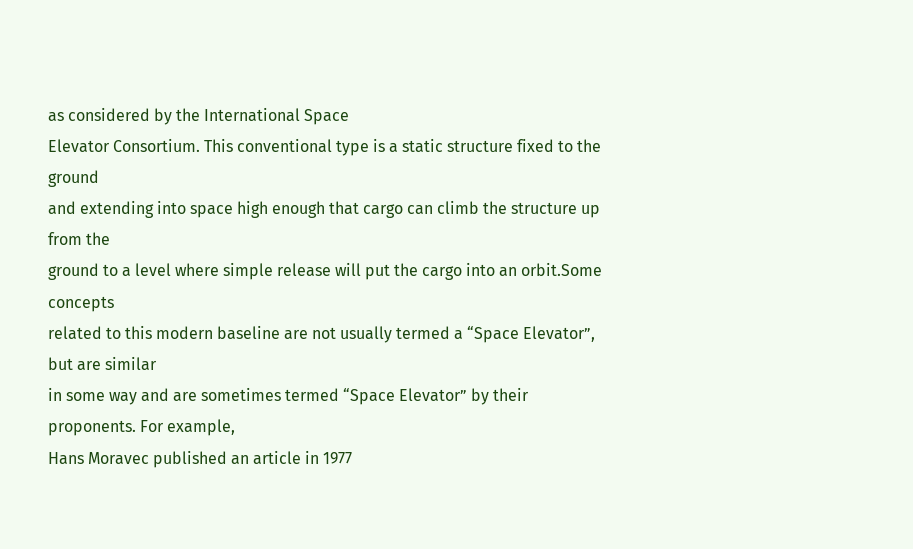as considered by the International Space
Elevator Consortium. This conventional type is a static structure fixed to the ground
and extending into space high enough that cargo can climb the structure up from the
ground to a level where simple release will put the cargo into an orbit.Some concepts
related to this modern baseline are not usually termed a “Space Elevator”, but are similar
in some way and are sometimes termed “Space Elevator” by their proponents. For example,
Hans Moravec published an article in 1977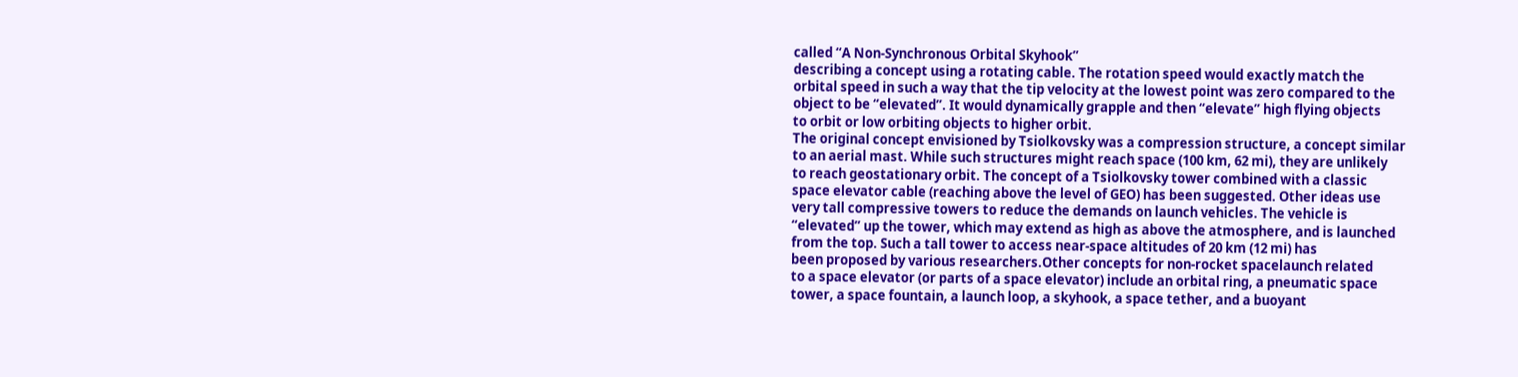called “A Non-Synchronous Orbital Skyhook”
describing a concept using a rotating cable. The rotation speed would exactly match the
orbital speed in such a way that the tip velocity at the lowest point was zero compared to the
object to be “elevated”. It would dynamically grapple and then “elevate” high flying objects
to orbit or low orbiting objects to higher orbit.
The original concept envisioned by Tsiolkovsky was a compression structure, a concept similar
to an aerial mast. While such structures might reach space (100 km, 62 mi), they are unlikely
to reach geostationary orbit. The concept of a Tsiolkovsky tower combined with a classic
space elevator cable (reaching above the level of GEO) has been suggested. Other ideas use
very tall compressive towers to reduce the demands on launch vehicles. The vehicle is
“elevated” up the tower, which may extend as high as above the atmosphere, and is launched
from the top. Such a tall tower to access near-space altitudes of 20 km (12 mi) has
been proposed by various researchers.Other concepts for non-rocket spacelaunch related
to a space elevator (or parts of a space elevator) include an orbital ring, a pneumatic space
tower, a space fountain, a launch loop, a skyhook, a space tether, and a buoyant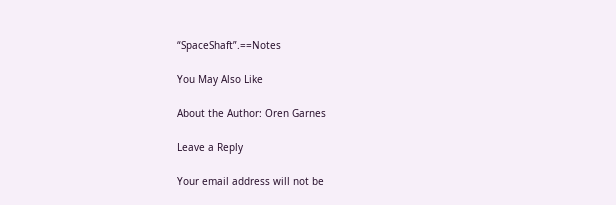“SpaceShaft”.==Notes

You May Also Like

About the Author: Oren Garnes

Leave a Reply

Your email address will not be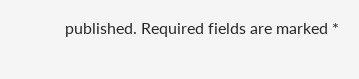published. Required fields are marked *